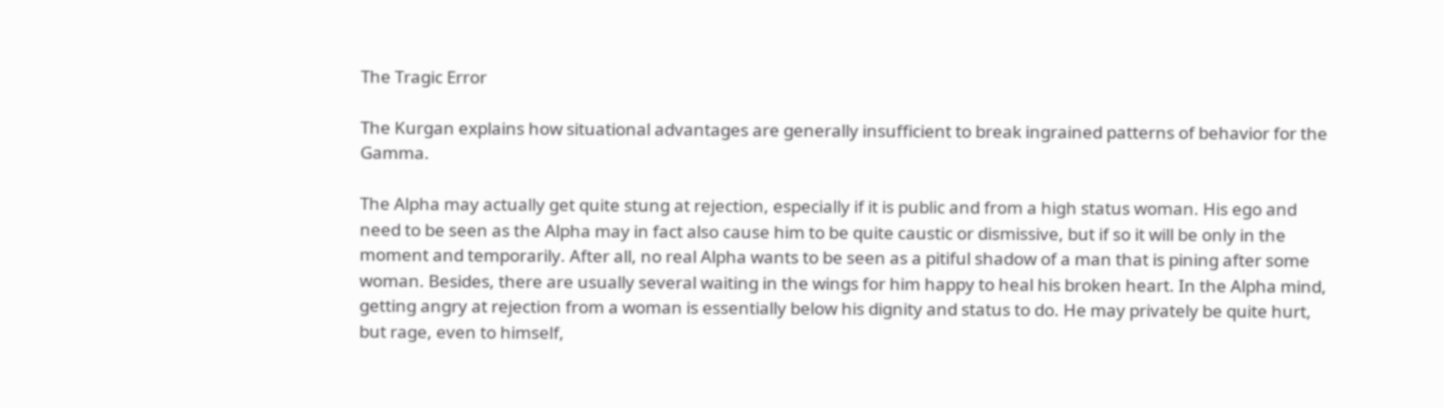The Tragic Error

The Kurgan explains how situational advantages are generally insufficient to break ingrained patterns of behavior for the Gamma.

The Alpha may actually get quite stung at rejection, especially if it is public and from a high status woman. His ego and need to be seen as the Alpha may in fact also cause him to be quite caustic or dismissive, but if so it will be only in the moment and temporarily. After all, no real Alpha wants to be seen as a pitiful shadow of a man that is pining after some woman. Besides, there are usually several waiting in the wings for him happy to heal his broken heart. In the Alpha mind, getting angry at rejection from a woman is essentially below his dignity and status to do. He may privately be quite hurt, but rage, even to himself,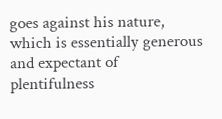goes against his nature, which is essentially generous and expectant of plentifulness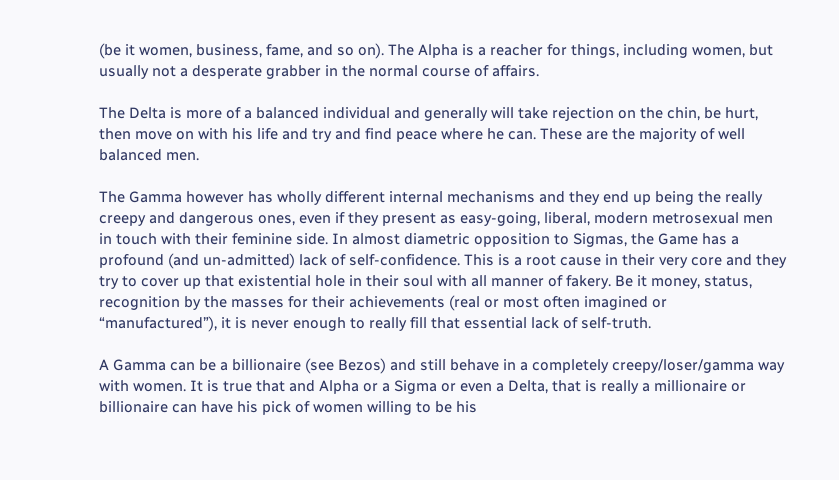(be it women, business, fame, and so on). The Alpha is a reacher for things, including women, but usually not a desperate grabber in the normal course of affairs.

The Delta is more of a balanced individual and generally will take rejection on the chin, be hurt, then move on with his life and try and find peace where he can. These are the majority of well balanced men.

The Gamma however has wholly different internal mechanisms and they end up being the really creepy and dangerous ones, even if they present as easy-going, liberal, modern metrosexual men in touch with their feminine side. In almost diametric opposition to Sigmas, the Game has a profound (and un-admitted) lack of self-confidence. This is a root cause in their very core and they try to cover up that existential hole in their soul with all manner of fakery. Be it money, status, recognition by the masses for their achievements (real or most often imagined or “manufactured”), it is never enough to really fill that essential lack of self-truth.

A Gamma can be a billionaire (see Bezos) and still behave in a completely creepy/loser/gamma way with women. It is true that and Alpha or a Sigma or even a Delta, that is really a millionaire or billionaire can have his pick of women willing to be his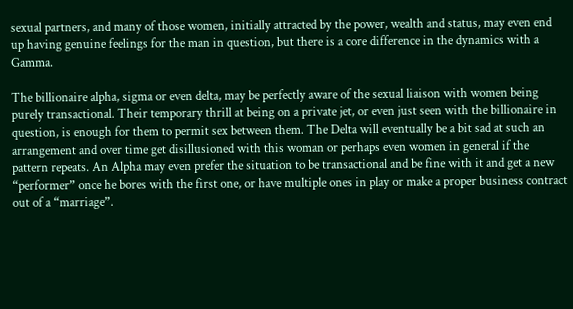sexual partners, and many of those women, initially attracted by the power, wealth and status, may even end up having genuine feelings for the man in question, but there is a core difference in the dynamics with a Gamma.

The billionaire alpha, sigma or even delta, may be perfectly aware of the sexual liaison with women being purely transactional. Their temporary thrill at being on a private jet, or even just seen with the billionaire in question, is enough for them to permit sex between them. The Delta will eventually be a bit sad at such an arrangement and over time get disillusioned with this woman or perhaps even women in general if the pattern repeats. An Alpha may even prefer the situation to be transactional and be fine with it and get a new “performer” once he bores with the first one, or have multiple ones in play or make a proper business contract out of a “marriage”.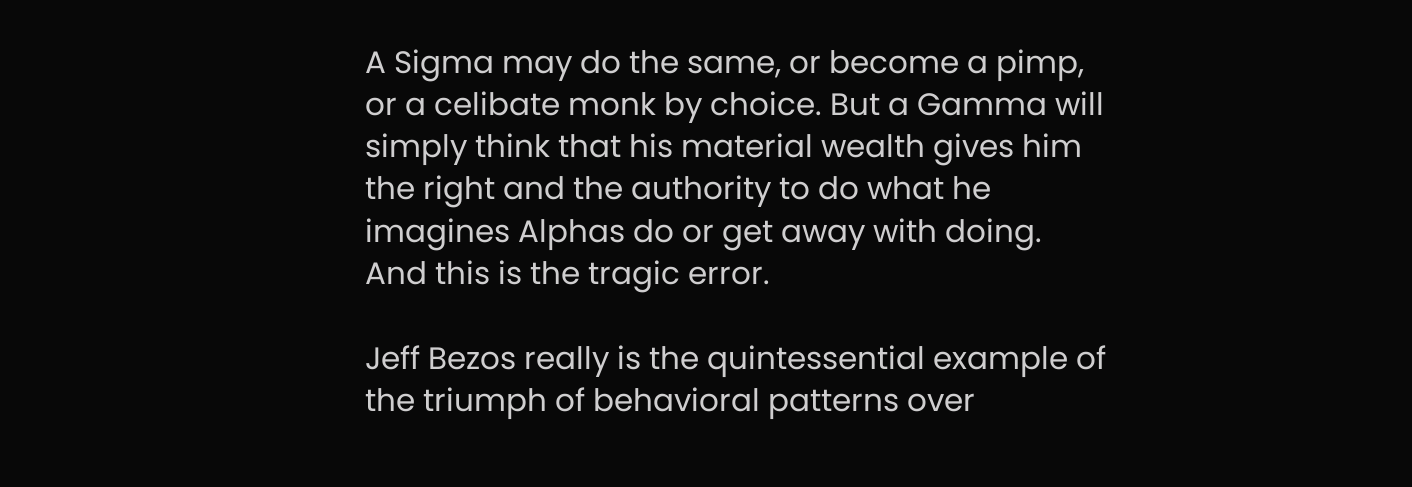A Sigma may do the same, or become a pimp, or a celibate monk by choice. But a Gamma will simply think that his material wealth gives him the right and the authority to do what he imagines Alphas do or get away with doing. And this is the tragic error.

Jeff Bezos really is the quintessential example of the triumph of behavioral patterns over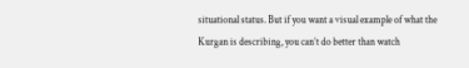situational status. But if you want a visual example of what the Kurgan is describing, you can’t do better than watch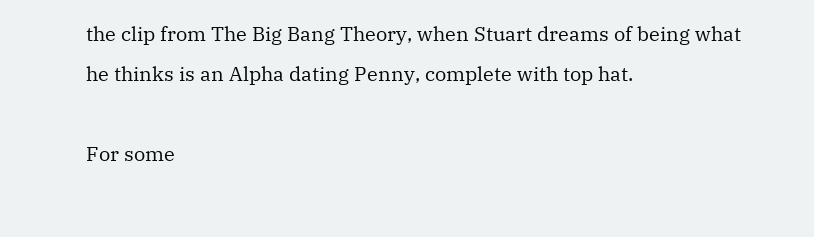the clip from The Big Bang Theory, when Stuart dreams of being what he thinks is an Alpha dating Penny, complete with top hat.

For some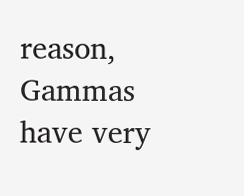reason, Gammas have very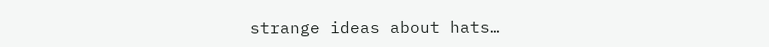strange ideas about hats…